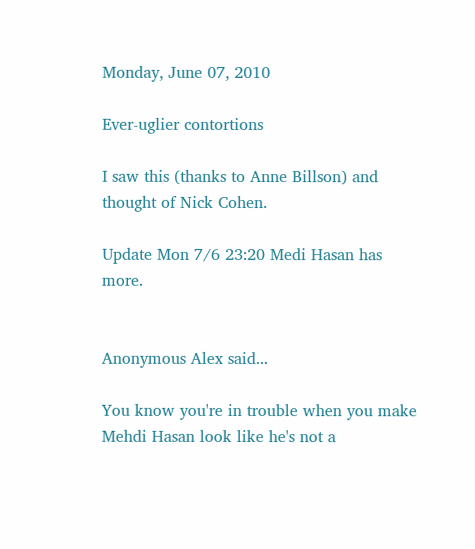Monday, June 07, 2010

Ever-uglier contortions

I saw this (thanks to Anne Billson) and thought of Nick Cohen.

Update Mon 7/6 23:20 Medi Hasan has more.


Anonymous Alex said...

You know you're in trouble when you make Mehdi Hasan look like he's not a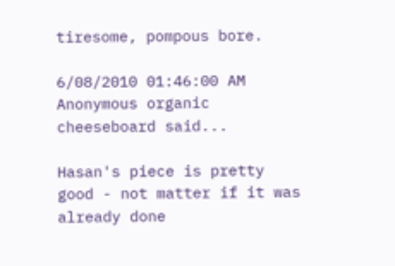tiresome, pompous bore.

6/08/2010 01:46:00 AM
Anonymous organic cheeseboard said...

Hasan's piece is pretty good - not matter if it was already done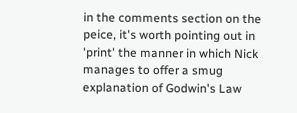in the comments section on the peice, it's worth pointing out in 'print' the manner in which Nick manages to offer a smug explanation of Godwin's Law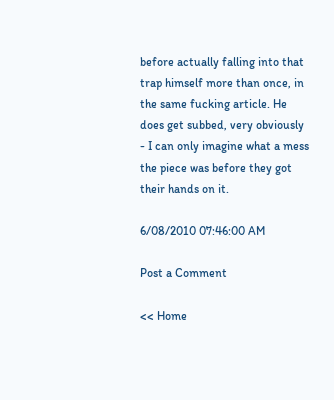before actually falling into that trap himself more than once, in the same fucking article. He does get subbed, very obviously - I can only imagine what a mess the piece was before they got their hands on it.

6/08/2010 07:46:00 AM

Post a Comment

<< Home